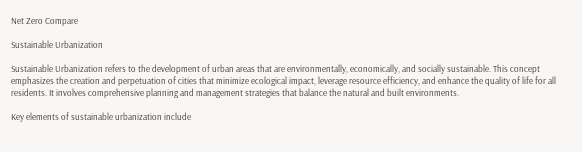Net Zero Compare

Sustainable Urbanization

Sustainable Urbanization refers to the development of urban areas that are environmentally, economically, and socially sustainable. This concept emphasizes the creation and perpetuation of cities that minimize ecological impact, leverage resource efficiency, and enhance the quality of life for all residents. It involves comprehensive planning and management strategies that balance the natural and built environments.

Key elements of sustainable urbanization include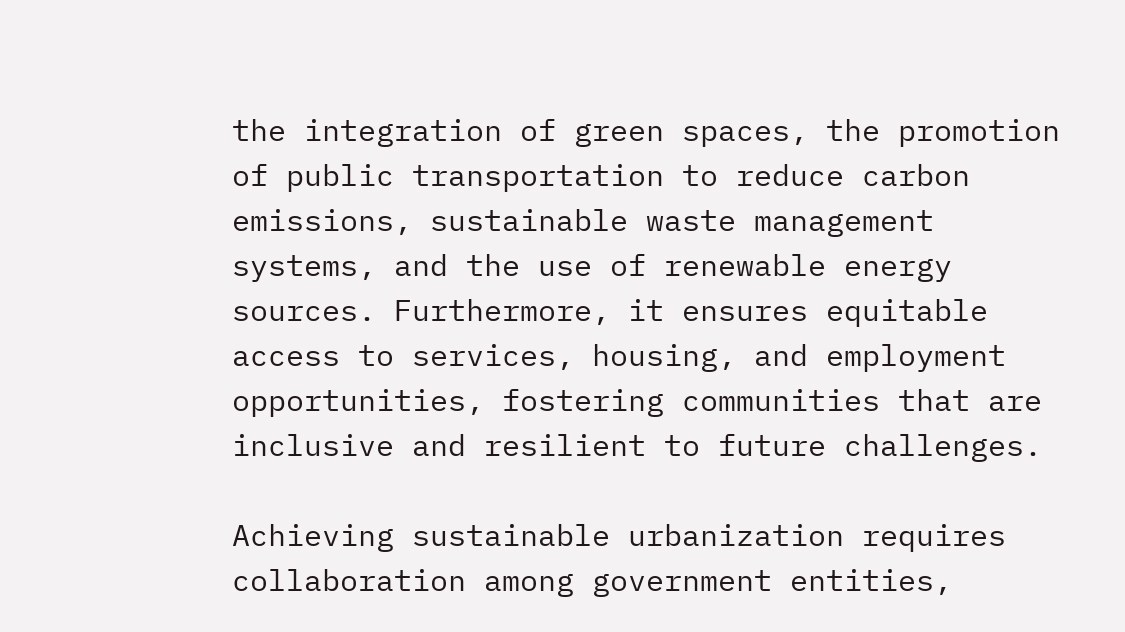the integration of green spaces, the promotion of public transportation to reduce carbon emissions, sustainable waste management systems, and the use of renewable energy sources. Furthermore, it ensures equitable access to services, housing, and employment opportunities, fostering communities that are inclusive and resilient to future challenges.

Achieving sustainable urbanization requires collaboration among government entities,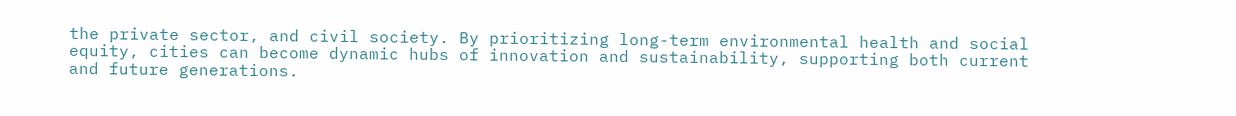the private sector, and civil society. By prioritizing long-term environmental health and social equity, cities can become dynamic hubs of innovation and sustainability, supporting both current and future generations.